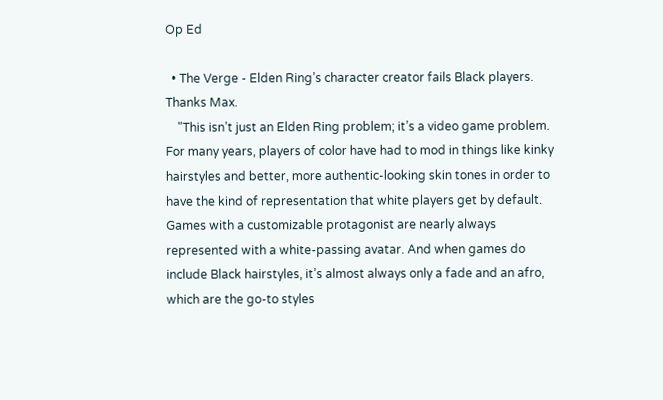Op Ed

  • The Verge - Elden Ring’s character creator fails Black players. Thanks Max.
    "This isn’t just an Elden Ring problem; it’s a video game problem. For many years, players of color have had to mod in things like kinky hairstyles and better, more authentic-looking skin tones in order to have the kind of representation that white players get by default. Games with a customizable protagonist are nearly always represented with a white-passing avatar. And when games do include Black hairstyles, it’s almost always only a fade and an afro, which are the go-to styles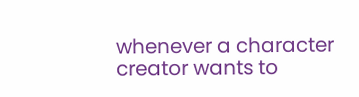whenever a character creator wants to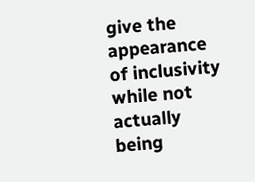give the appearance of inclusivity while not actually being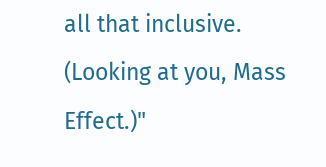all that inclusive. (Looking at you, Mass Effect.)"